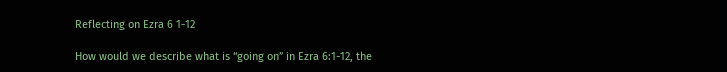Reflecting on Ezra 6 1-12

How would we describe what is “going on” in Ezra 6:1-12, the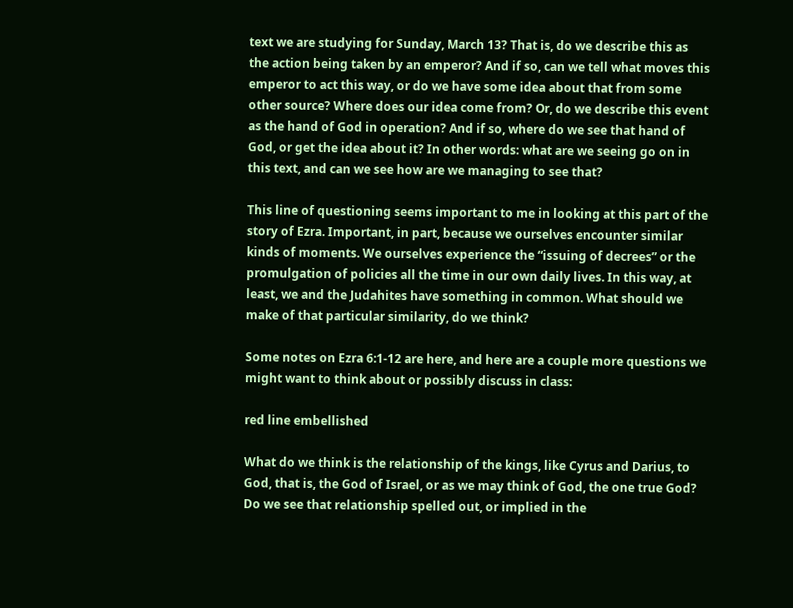text we are studying for Sunday, March 13? That is, do we describe this as the action being taken by an emperor? And if so, can we tell what moves this emperor to act this way, or do we have some idea about that from some other source? Where does our idea come from? Or, do we describe this event as the hand of God in operation? And if so, where do we see that hand of God, or get the idea about it? In other words: what are we seeing go on in this text, and can we see how are we managing to see that?

This line of questioning seems important to me in looking at this part of the story of Ezra. Important, in part, because we ourselves encounter similar kinds of moments. We ourselves experience the “issuing of decrees” or the promulgation of policies all the time in our own daily lives. In this way, at least, we and the Judahites have something in common. What should we make of that particular similarity, do we think?

Some notes on Ezra 6:1-12 are here, and here are a couple more questions we might want to think about or possibly discuss in class:

red line embellished

What do we think is the relationship of the kings, like Cyrus and Darius, to God, that is, the God of Israel, or as we may think of God, the one true God? Do we see that relationship spelled out, or implied in the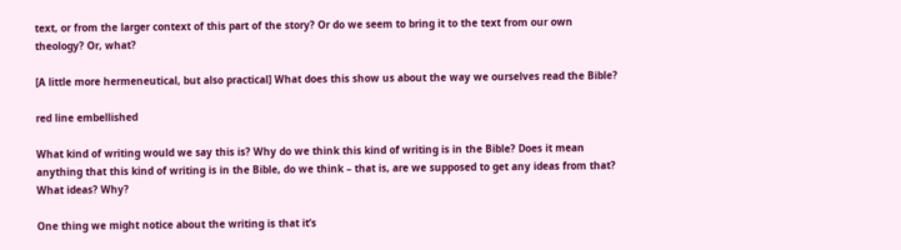text, or from the larger context of this part of the story? Or do we seem to bring it to the text from our own theology? Or, what?

[A little more hermeneutical, but also practical] What does this show us about the way we ourselves read the Bible?

red line embellished

What kind of writing would we say this is? Why do we think this kind of writing is in the Bible? Does it mean anything that this kind of writing is in the Bible, do we think – that is, are we supposed to get any ideas from that? What ideas? Why?

One thing we might notice about the writing is that it’s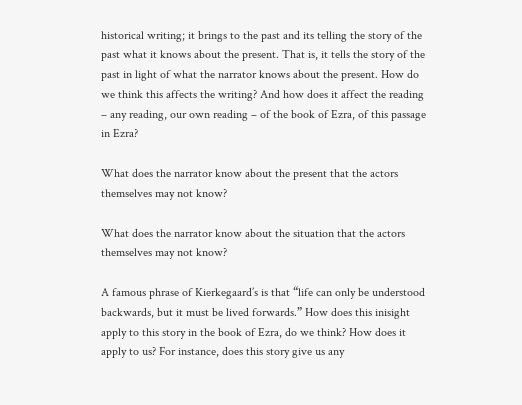historical writing; it brings to the past and its telling the story of the past what it knows about the present. That is, it tells the story of the past in light of what the narrator knows about the present. How do we think this affects the writing? And how does it affect the reading – any reading, our own reading – of the book of Ezra, of this passage in Ezra?

What does the narrator know about the present that the actors themselves may not know?

What does the narrator know about the situation that the actors themselves may not know?

A famous phrase of Kierkegaard’s is that “life can only be understood backwards, but it must be lived forwards.” How does this inisight apply to this story in the book of Ezra, do we think? How does it apply to us? For instance, does this story give us any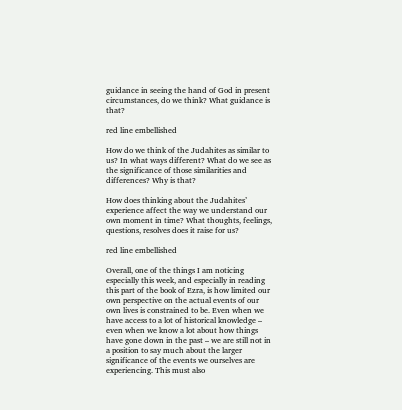guidance in seeing the hand of God in present circumstances, do we think? What guidance is that?

red line embellished

How do we think of the Judahites as similar to us? In what ways different? What do we see as the significance of those similarities and differences? Why is that?

How does thinking about the Judahites’ experience affect the way we understand our own moment in time? What thoughts, feelings, questions, resolves does it raise for us?

red line embellished

Overall, one of the things I am noticing especially this week, and especially in reading this part of the book of Ezra, is how limited our own perspective on the actual events of our own lives is constrained to be. Even when we have access to a lot of historical knowledge – even when we know a lot about how things have gone down in the past – we are still not in a position to say much about the larger significance of the events we ourselves are experiencing. This must also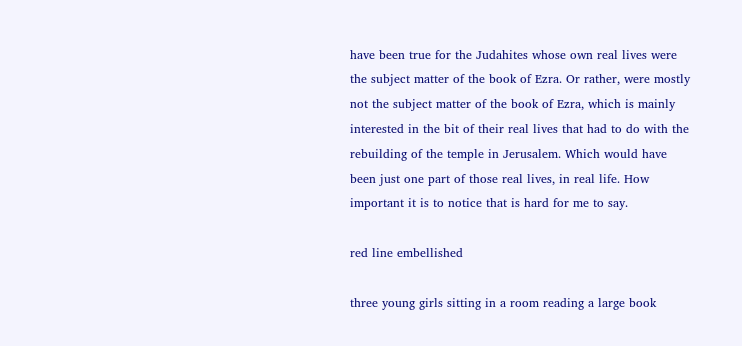have been true for the Judahites whose own real lives were the subject matter of the book of Ezra. Or rather, were mostly not the subject matter of the book of Ezra, which is mainly interested in the bit of their real lives that had to do with the rebuilding of the temple in Jerusalem. Which would have been just one part of those real lives, in real life. How important it is to notice that is hard for me to say.

red line embellished

three young girls sitting in a room reading a large book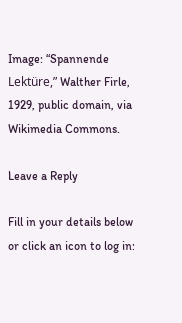Image: “Spannende Lektüre,” Walther Firle, 1929, public domain, via Wikimedia Commons.

Leave a Reply

Fill in your details below or click an icon to log in: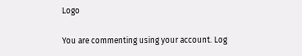Logo

You are commenting using your account. Log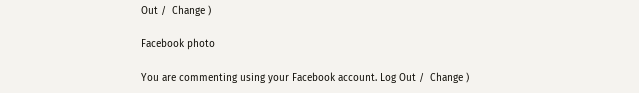Out /  Change )

Facebook photo

You are commenting using your Facebook account. Log Out /  Change )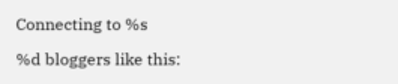Connecting to %s

%d bloggers like this: